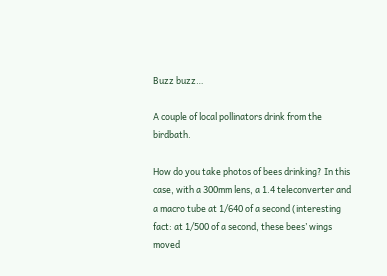Buzz buzz…

A couple of local pollinators drink from the birdbath.

How do you take photos of bees drinking? In this case, with a 300mm lens, a 1.4 teleconverter and a macro tube at 1/640 of a second (interesting fact: at 1/500 of a second, these bees’ wings moved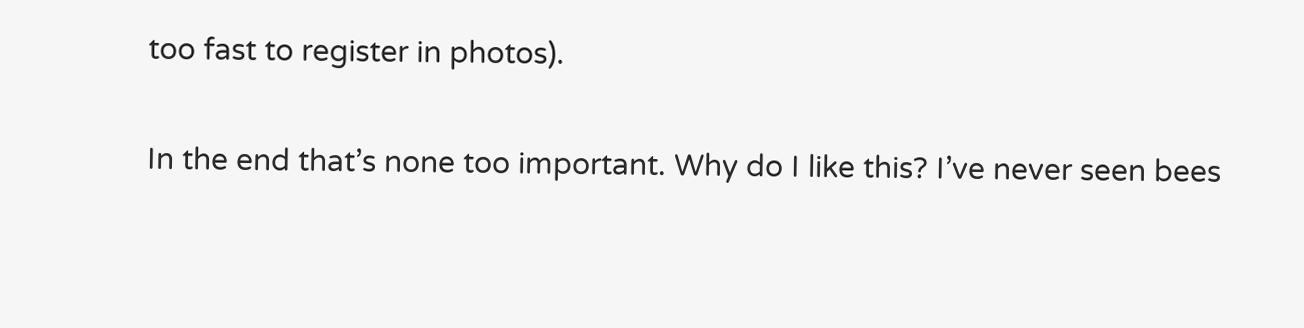too fast to register in photos).

In the end that’s none too important. Why do I like this? I’ve never seen bees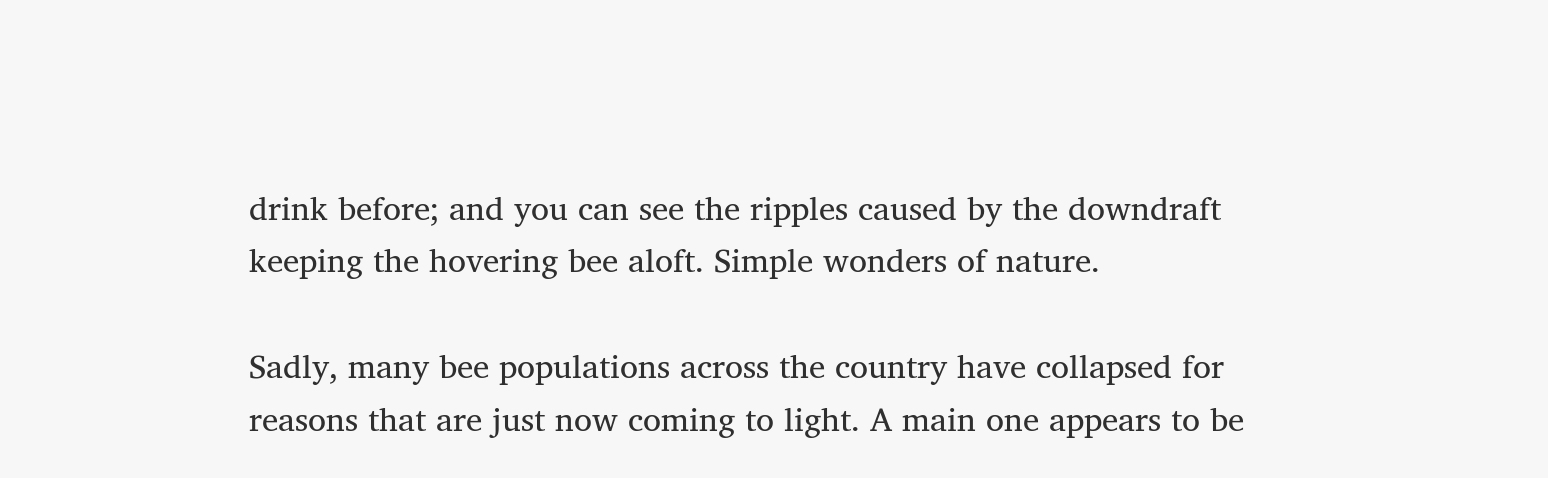drink before; and you can see the ripples caused by the downdraft keeping the hovering bee aloft. Simple wonders of nature.

Sadly, many bee populations across the country have collapsed for reasons that are just now coming to light. A main one appears to be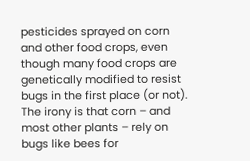pesticides sprayed on corn and other food crops, even though many food crops are genetically modified to resist bugs in the first place (or not). The irony is that corn – and most other plants – rely on bugs like bees for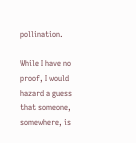pollination.

While I have no proof, I would hazard a guess that someone, somewhere, is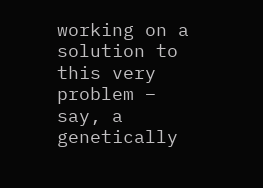working on a solution to this very problem – say, a genetically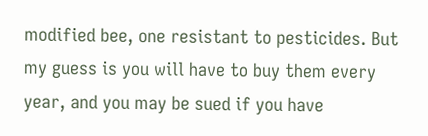modified bee, one resistant to pesticides. But my guess is you will have to buy them every year, and you may be sued if you have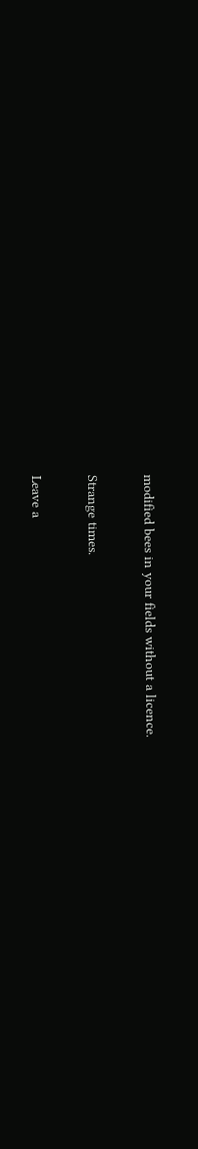modified bees in your fields without a licence.

Strange times.

Leave a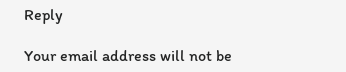Reply

Your email address will not be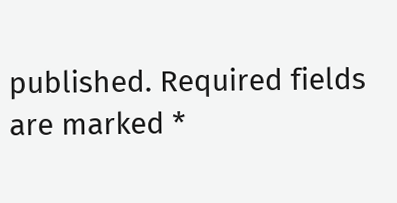published. Required fields are marked *